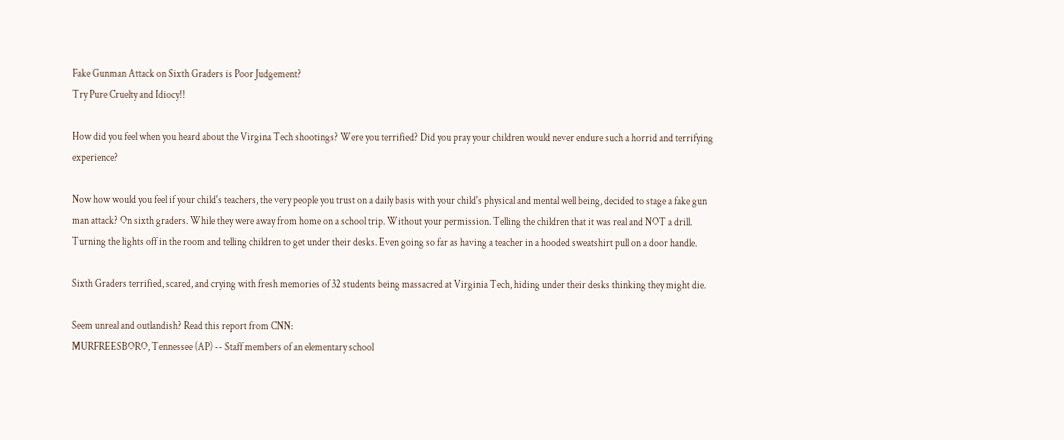Fake Gunman Attack on Sixth Graders is Poor Judgement?
Try Pure Cruelty and Idiocy!!

How did you feel when you heard about the Virgina Tech shootings? Were you terrified? Did you pray your children would never endure such a horrid and terrifying experience?

Now how would you feel if your child's teachers, the very people you trust on a daily basis with your child's physical and mental well being, decided to stage a fake gun man attack? On sixth graders. While they were away from home on a school trip. Without your permission. Telling the children that it was real and NOT a drill. Turning the lights off in the room and telling children to get under their desks. Even going so far as having a teacher in a hooded sweatshirt pull on a door handle.

Sixth Graders terrified, scared, and crying with fresh memories of 32 students being massacred at Virginia Tech, hiding under their desks thinking they might die.

Seem unreal and outlandish? Read this report from CNN:
MURFREESBORO, Tennessee (AP) -- Staff members of an elementary school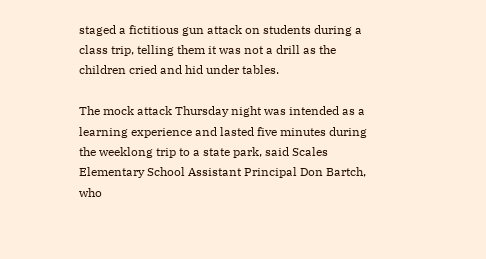staged a fictitious gun attack on students during a class trip, telling them it was not a drill as the children cried and hid under tables.

The mock attack Thursday night was intended as a learning experience and lasted five minutes during the weeklong trip to a state park, said Scales Elementary School Assistant Principal Don Bartch, who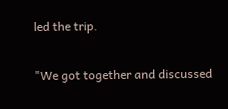led the trip.

"We got together and discussed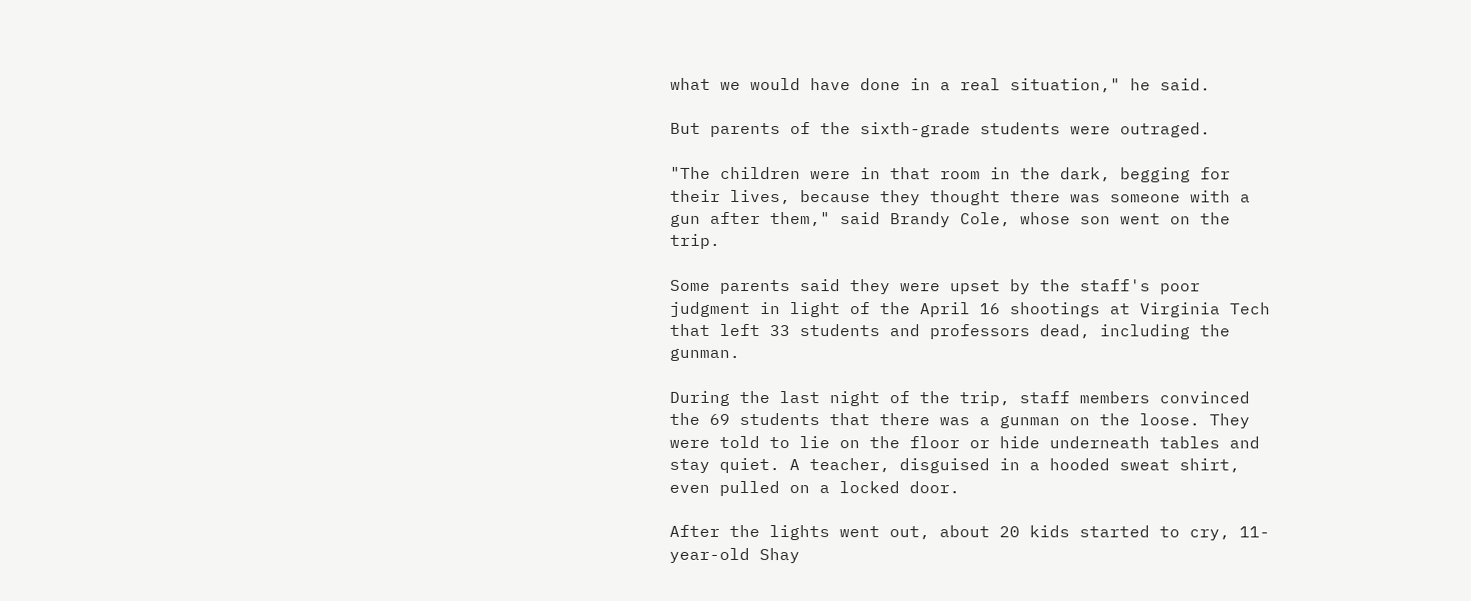what we would have done in a real situation," he said.

But parents of the sixth-grade students were outraged.

"The children were in that room in the dark, begging for their lives, because they thought there was someone with a gun after them," said Brandy Cole, whose son went on the trip.

Some parents said they were upset by the staff's poor judgment in light of the April 16 shootings at Virginia Tech that left 33 students and professors dead, including the gunman.

During the last night of the trip, staff members convinced the 69 students that there was a gunman on the loose. They were told to lie on the floor or hide underneath tables and stay quiet. A teacher, disguised in a hooded sweat shirt, even pulled on a locked door.

After the lights went out, about 20 kids started to cry, 11-year-old Shay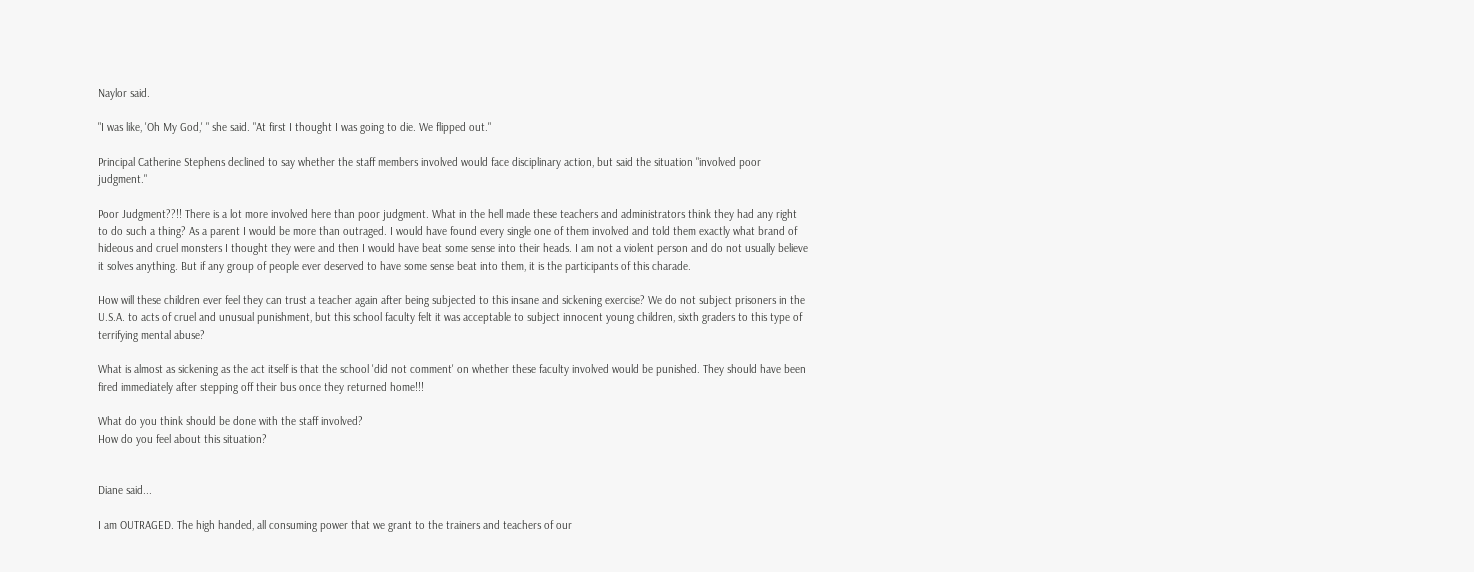Naylor said.

"I was like, 'Oh My God,' " she said. "At first I thought I was going to die. We flipped out."

Principal Catherine Stephens declined to say whether the staff members involved would face disciplinary action, but said the situation "involved poor judgment."

Poor Judgment??!! There is a lot more involved here than poor judgment. What in the hell made these teachers and administrators think they had any right to do such a thing? As a parent I would be more than outraged. I would have found every single one of them involved and told them exactly what brand of hideous and cruel monsters I thought they were and then I would have beat some sense into their heads. I am not a violent person and do not usually believe it solves anything. But if any group of people ever deserved to have some sense beat into them, it is the participants of this charade.

How will these children ever feel they can trust a teacher again after being subjected to this insane and sickening exercise? We do not subject prisoners in the U.S.A. to acts of cruel and unusual punishment, but this school faculty felt it was acceptable to subject innocent young children, sixth graders to this type of terrifying mental abuse?

What is almost as sickening as the act itself is that the school 'did not comment' on whether these faculty involved would be punished. They should have been fired immediately after stepping off their bus once they returned home!!!

What do you think should be done with the staff involved?
How do you feel about this situation?


Diane said...

I am OUTRAGED. The high handed, all consuming power that we grant to the trainers and teachers of our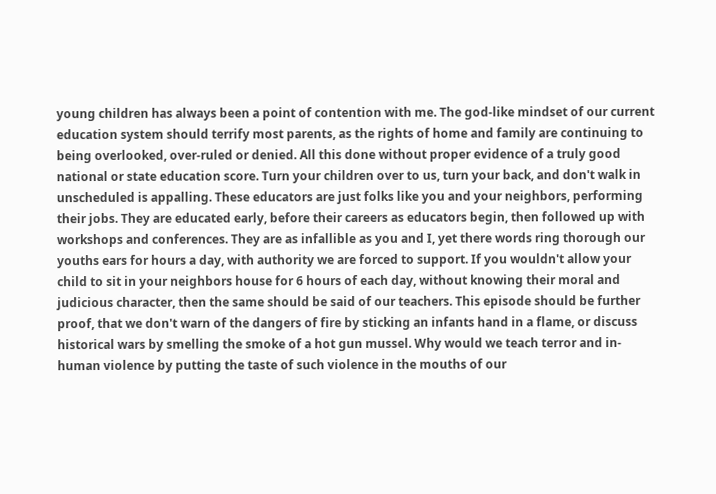young children has always been a point of contention with me. The god-like mindset of our current education system should terrify most parents, as the rights of home and family are continuing to being overlooked, over-ruled or denied. All this done without proper evidence of a truly good national or state education score. Turn your children over to us, turn your back, and don't walk in unscheduled is appalling. These educators are just folks like you and your neighbors, performing their jobs. They are educated early, before their careers as educators begin, then followed up with workshops and conferences. They are as infallible as you and I, yet there words ring thorough our youths ears for hours a day, with authority we are forced to support. If you wouldn't allow your child to sit in your neighbors house for 6 hours of each day, without knowing their moral and judicious character, then the same should be said of our teachers. This episode should be further proof, that we don't warn of the dangers of fire by sticking an infants hand in a flame, or discuss historical wars by smelling the smoke of a hot gun mussel. Why would we teach terror and in-human violence by putting the taste of such violence in the mouths of our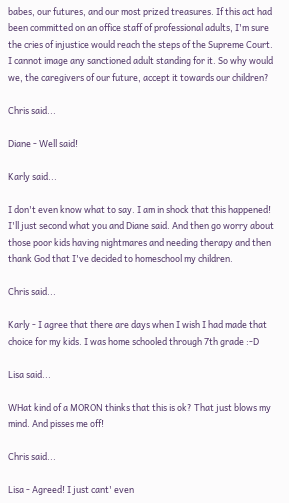babes, our futures, and our most prized treasures. If this act had been committed on an office staff of professional adults, I'm sure the cries of injustice would reach the steps of the Supreme Court. I cannot image any sanctioned adult standing for it. So why would we, the caregivers of our future, accept it towards our children?

Chris said...

Diane - Well said!

Karly said...

I don't even know what to say. I am in shock that this happened! I'll just second what you and Diane said. And then go worry about those poor kids having nightmares and needing therapy and then thank God that I've decided to homeschool my children.

Chris said...

Karly - I agree that there are days when I wish I had made that choice for my kids. I was home schooled through 7th grade :-D

Lisa said...

WHat kind of a MORON thinks that this is ok? That just blows my mind. And pisses me off!

Chris said...

Lisa - Agreed! I just cant' even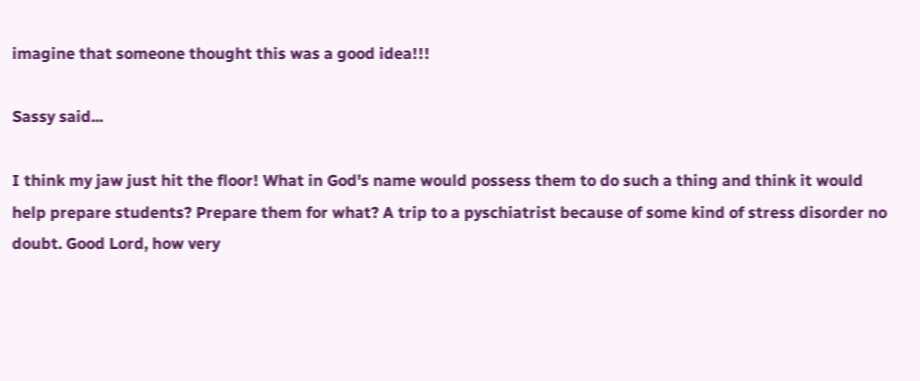imagine that someone thought this was a good idea!!!

Sassy said...

I think my jaw just hit the floor! What in God's name would possess them to do such a thing and think it would help prepare students? Prepare them for what? A trip to a pyschiatrist because of some kind of stress disorder no doubt. Good Lord, how very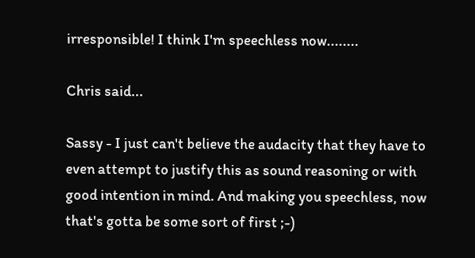irresponsible! I think I'm speechless now........

Chris said...

Sassy - I just can't believe the audacity that they have to even attempt to justify this as sound reasoning or with good intention in mind. And making you speechless, now that's gotta be some sort of first ;-)